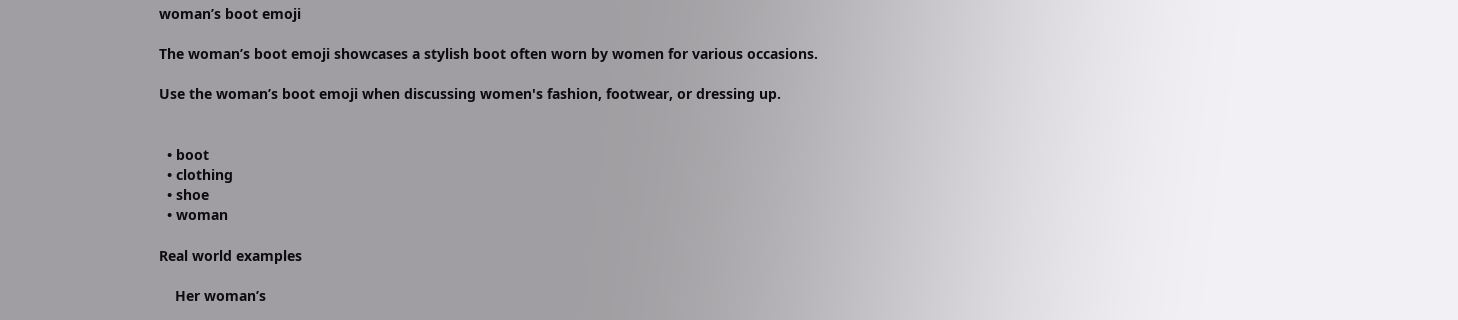woman’s boot emoji

The woman’s boot emoji showcases a stylish boot often worn by women for various occasions.

Use the woman’s boot emoji when discussing women's fashion, footwear, or dressing up.


  • boot
  • clothing
  • shoe
  • woman

Real world examples

    Her woman’s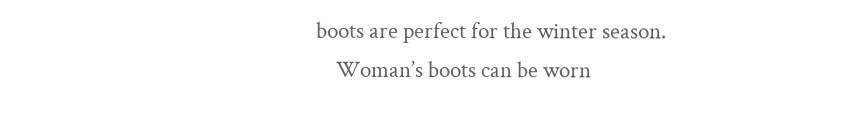boots are perfect for the winter season.
    Woman’s boots can be worn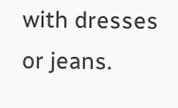with dresses or jeans.